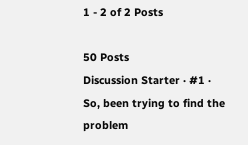1 - 2 of 2 Posts

50 Posts
Discussion Starter · #1 ·
So, been trying to find the problem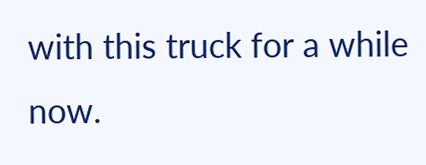with this truck for a while now.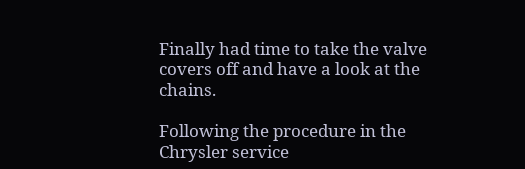Finally had time to take the valve covers off and have a look at the chains.

Following the procedure in the Chrysler service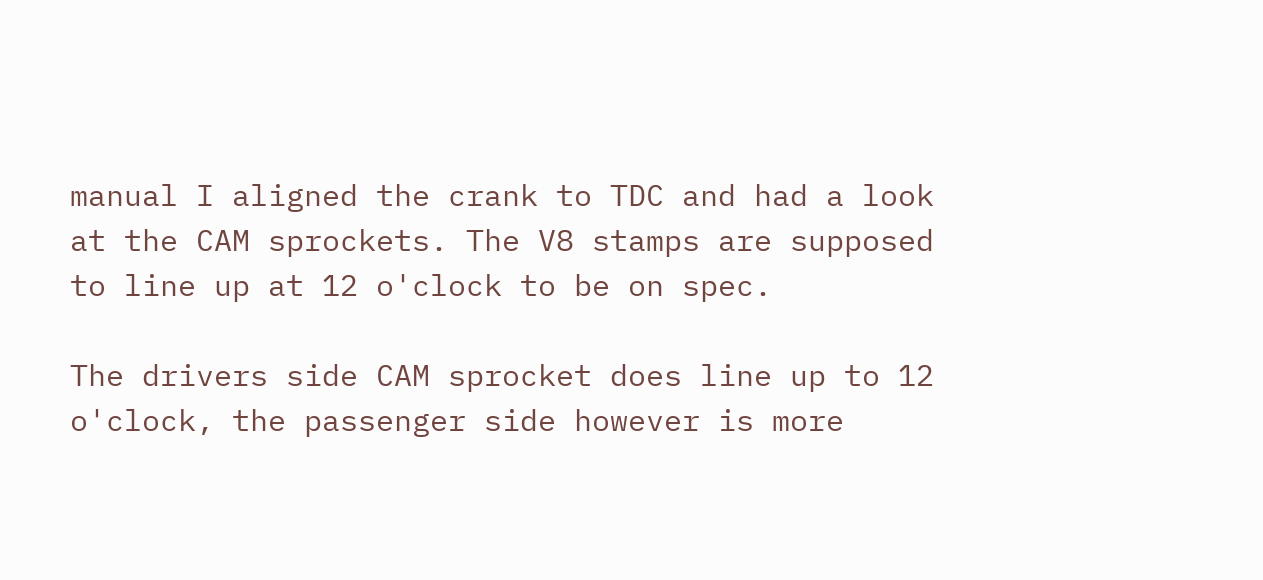manual I aligned the crank to TDC and had a look at the CAM sprockets. The V8 stamps are supposed to line up at 12 o'clock to be on spec.

The drivers side CAM sprocket does line up to 12 o'clock, the passenger side however is more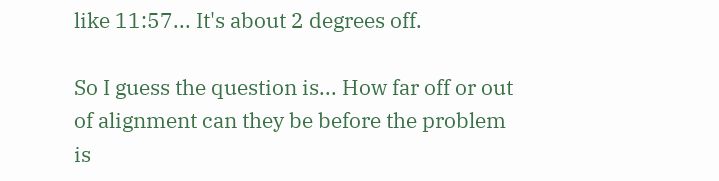like 11:57... It's about 2 degrees off.

So I guess the question is... How far off or out of alignment can they be before the problem is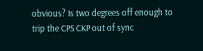obvious? Is two degrees off enough to trip the CPS CKP out of sync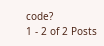code?
1 - 2 of 2 Posts